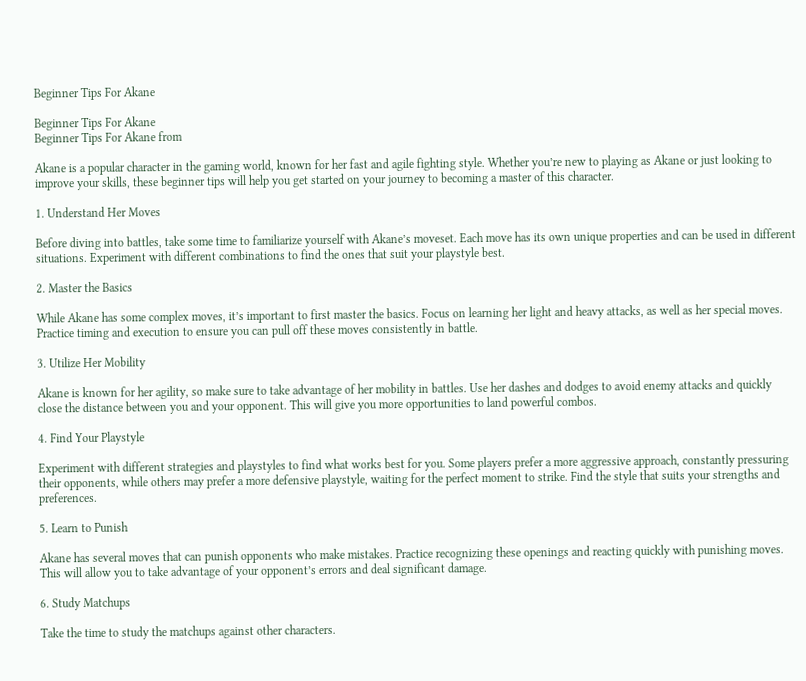Beginner Tips For Akane

Beginner Tips For Akane
Beginner Tips For Akane from

Akane is a popular character in the gaming world, known for her fast and agile fighting style. Whether you’re new to playing as Akane or just looking to improve your skills, these beginner tips will help you get started on your journey to becoming a master of this character.

1. Understand Her Moves

Before diving into battles, take some time to familiarize yourself with Akane’s moveset. Each move has its own unique properties and can be used in different situations. Experiment with different combinations to find the ones that suit your playstyle best.

2. Master the Basics

While Akane has some complex moves, it’s important to first master the basics. Focus on learning her light and heavy attacks, as well as her special moves. Practice timing and execution to ensure you can pull off these moves consistently in battle.

3. Utilize Her Mobility

Akane is known for her agility, so make sure to take advantage of her mobility in battles. Use her dashes and dodges to avoid enemy attacks and quickly close the distance between you and your opponent. This will give you more opportunities to land powerful combos.

4. Find Your Playstyle

Experiment with different strategies and playstyles to find what works best for you. Some players prefer a more aggressive approach, constantly pressuring their opponents, while others may prefer a more defensive playstyle, waiting for the perfect moment to strike. Find the style that suits your strengths and preferences.

5. Learn to Punish

Akane has several moves that can punish opponents who make mistakes. Practice recognizing these openings and reacting quickly with punishing moves. This will allow you to take advantage of your opponent’s errors and deal significant damage.

6. Study Matchups

Take the time to study the matchups against other characters.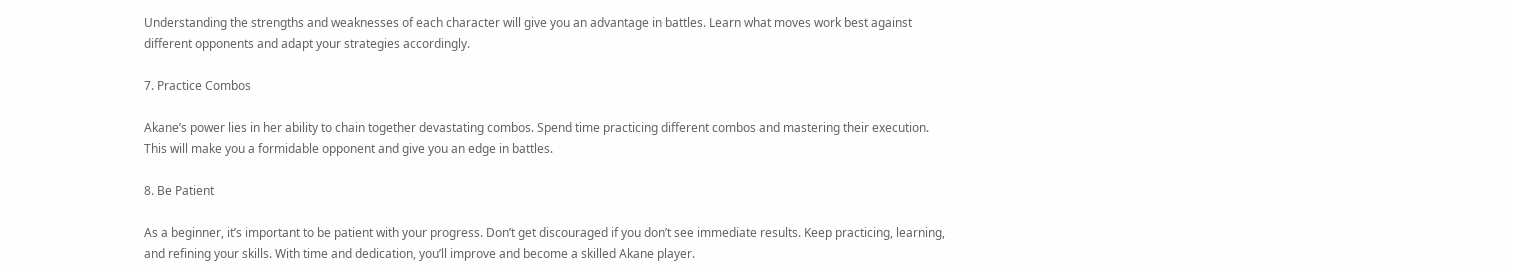Understanding the strengths and weaknesses of each character will give you an advantage in battles. Learn what moves work best against different opponents and adapt your strategies accordingly.

7. Practice Combos

Akane’s power lies in her ability to chain together devastating combos. Spend time practicing different combos and mastering their execution. This will make you a formidable opponent and give you an edge in battles.

8. Be Patient

As a beginner, it’s important to be patient with your progress. Don’t get discouraged if you don’t see immediate results. Keep practicing, learning, and refining your skills. With time and dedication, you’ll improve and become a skilled Akane player.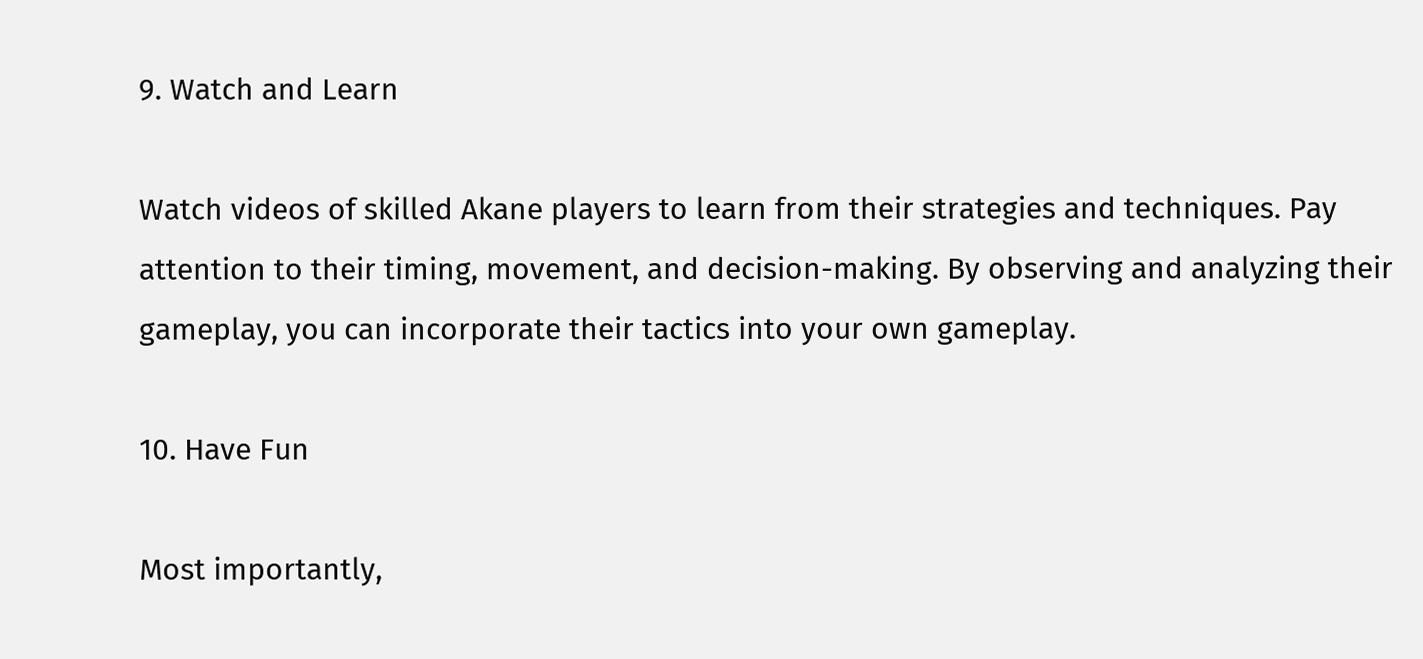9. Watch and Learn

Watch videos of skilled Akane players to learn from their strategies and techniques. Pay attention to their timing, movement, and decision-making. By observing and analyzing their gameplay, you can incorporate their tactics into your own gameplay.

10. Have Fun

Most importantly,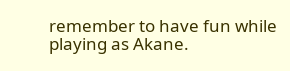remember to have fun while playing as Akane.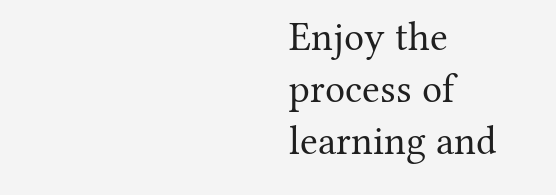Enjoy the process of learning and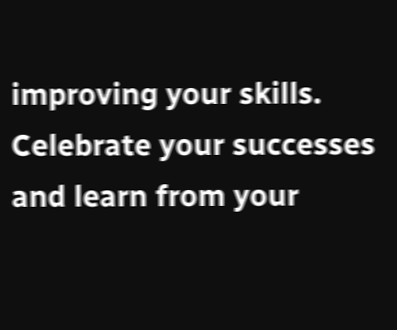improving your skills. Celebrate your successes and learn from your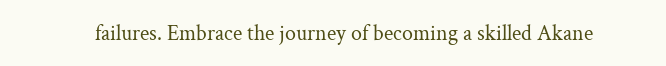failures. Embrace the journey of becoming a skilled Akane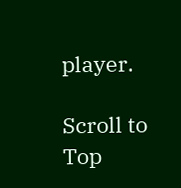player.

Scroll to Top